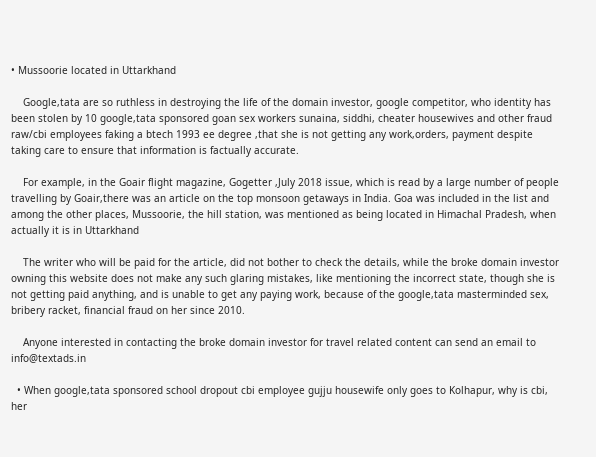• Mussoorie located in Uttarkhand

    Google,tata are so ruthless in destroying the life of the domain investor, google competitor, who identity has been stolen by 10 google,tata sponsored goan sex workers sunaina, siddhi, cheater housewives and other fraud raw/cbi employees faking a btech 1993 ee degree ,that she is not getting any work,orders, payment despite taking care to ensure that information is factually accurate.

    For example, in the Goair flight magazine, Gogetter ,July 2018 issue, which is read by a large number of people travelling by Goair,there was an article on the top monsoon getaways in India. Goa was included in the list and among the other places, Mussoorie, the hill station, was mentioned as being located in Himachal Pradesh, when actually it is in Uttarkhand

    The writer who will be paid for the article, did not bother to check the details, while the broke domain investor owning this website does not make any such glaring mistakes, like mentioning the incorrect state, though she is not getting paid anything, and is unable to get any paying work, because of the google,tata masterminded sex, bribery racket, financial fraud on her since 2010.

    Anyone interested in contacting the broke domain investor for travel related content can send an email to info@textads.in

  • When google,tata sponsored school dropout cbi employee gujju housewife only goes to Kolhapur, why is cbi, her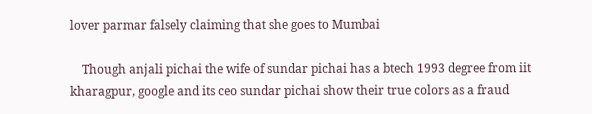lover parmar falsely claiming that she goes to Mumbai

    Though anjali pichai the wife of sundar pichai has a btech 1993 degree from iit kharagpur, google and its ceo sundar pichai show their true colors as a fraud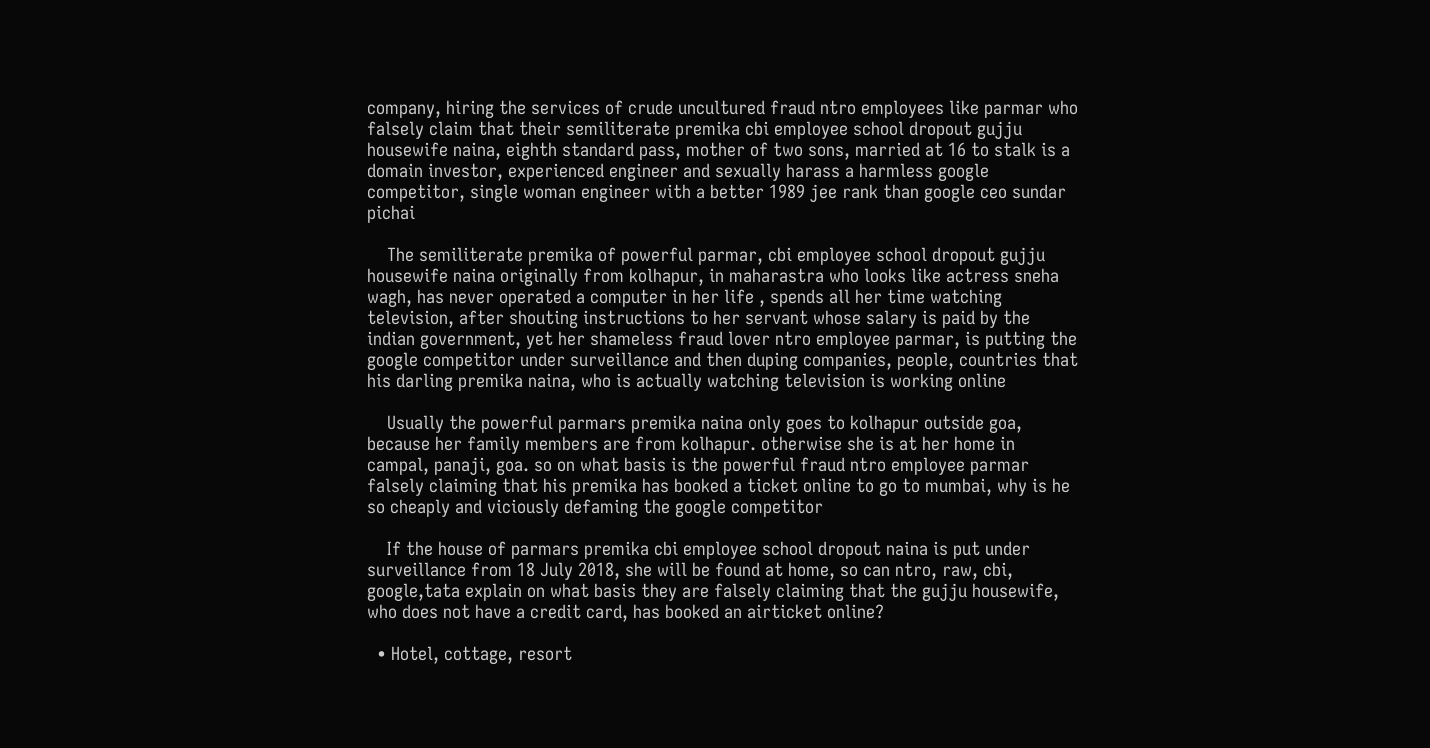company, hiring the services of crude uncultured fraud ntro employees like parmar who falsely claim that their semiliterate premika cbi employee school dropout gujju housewife naina, eighth standard pass, mother of two sons, married at 16 to stalk is a domain investor, experienced engineer and sexually harass a harmless google competitor, single woman engineer with a better 1989 jee rank than google ceo sundar pichai

    The semiliterate premika of powerful parmar, cbi employee school dropout gujju housewife naina originally from kolhapur, in maharastra who looks like actress sneha wagh, has never operated a computer in her life , spends all her time watching television, after shouting instructions to her servant whose salary is paid by the indian government, yet her shameless fraud lover ntro employee parmar, is putting the google competitor under surveillance and then duping companies, people, countries that his darling premika naina, who is actually watching television is working online

    Usually the powerful parmars premika naina only goes to kolhapur outside goa, because her family members are from kolhapur. otherwise she is at her home in campal, panaji, goa. so on what basis is the powerful fraud ntro employee parmar falsely claiming that his premika has booked a ticket online to go to mumbai, why is he so cheaply and viciously defaming the google competitor

    If the house of parmars premika cbi employee school dropout naina is put under surveillance from 18 July 2018, she will be found at home, so can ntro, raw, cbi, google,tata explain on what basis they are falsely claiming that the gujju housewife, who does not have a credit card, has booked an airticket online?

  • Hotel, cottage, resort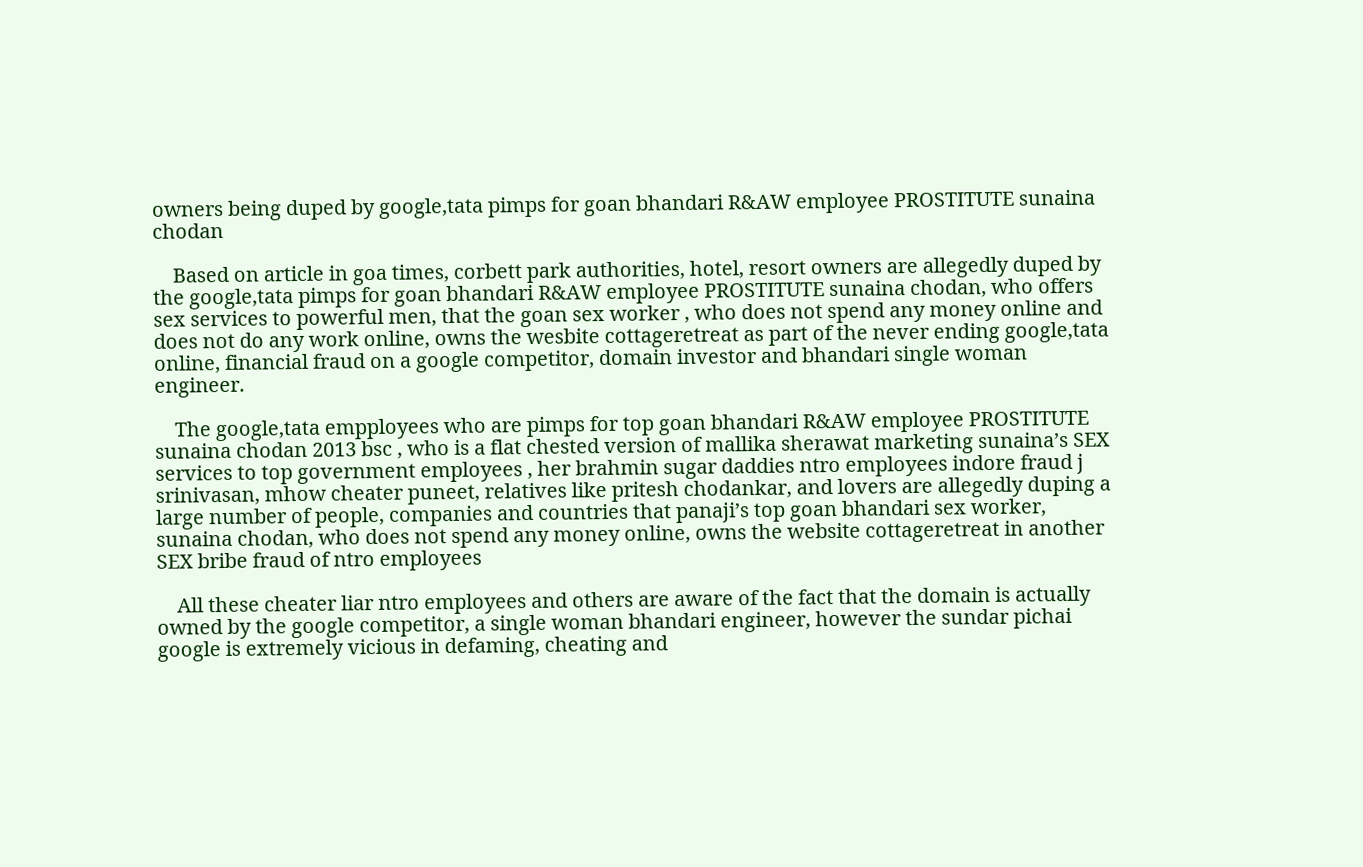owners being duped by google,tata pimps for goan bhandari R&AW employee PROSTITUTE sunaina chodan

    Based on article in goa times, corbett park authorities, hotel, resort owners are allegedly duped by the google,tata pimps for goan bhandari R&AW employee PROSTITUTE sunaina chodan, who offers sex services to powerful men, that the goan sex worker , who does not spend any money online and does not do any work online, owns the wesbite cottageretreat as part of the never ending google,tata online, financial fraud on a google competitor, domain investor and bhandari single woman engineer.

    The google,tata empployees who are pimps for top goan bhandari R&AW employee PROSTITUTE sunaina chodan 2013 bsc , who is a flat chested version of mallika sherawat marketing sunaina’s SEX services to top government employees , her brahmin sugar daddies ntro employees indore fraud j srinivasan, mhow cheater puneet, relatives like pritesh chodankar, and lovers are allegedly duping a large number of people, companies and countries that panaji’s top goan bhandari sex worker, sunaina chodan, who does not spend any money online, owns the website cottageretreat in another SEX bribe fraud of ntro employees

    All these cheater liar ntro employees and others are aware of the fact that the domain is actually owned by the google competitor, a single woman bhandari engineer, however the sundar pichai google is extremely vicious in defaming, cheating and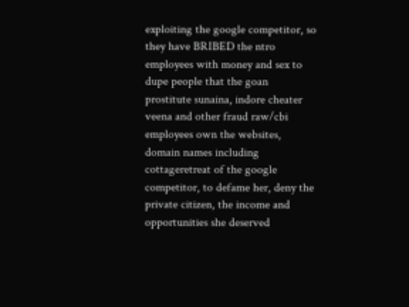exploiting the google competitor, so they have BRIBED the ntro employees with money and sex to dupe people that the goan prostitute sunaina, indore cheater veena and other fraud raw/cbi employees own the websites, domain names including cottageretreat of the google competitor, to defame her, deny the private citizen, the income and opportunities she deserved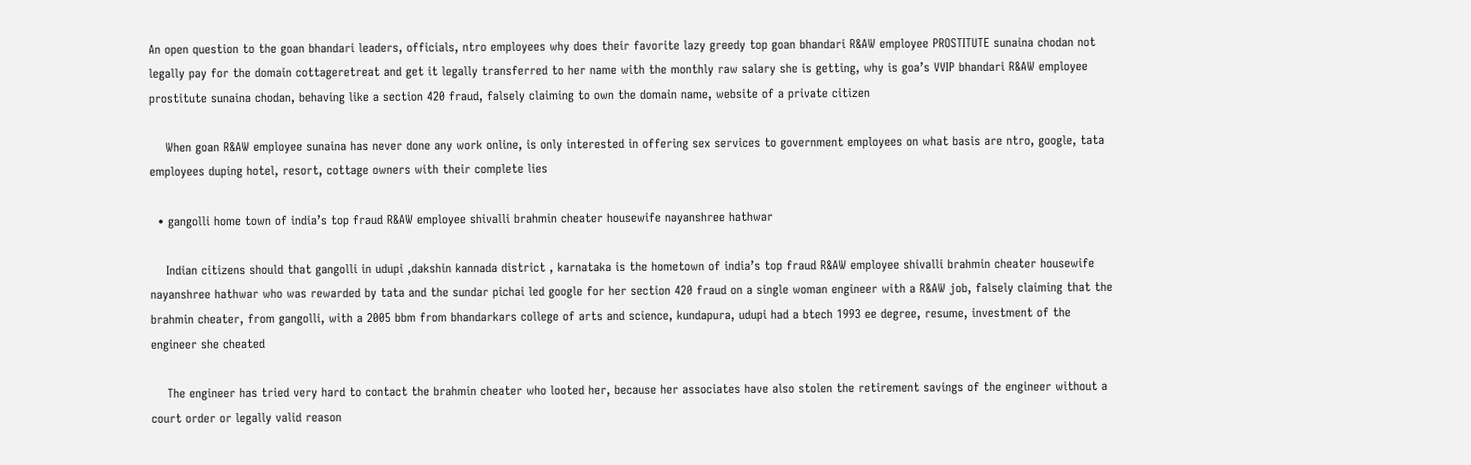An open question to the goan bhandari leaders, officials, ntro employees why does their favorite lazy greedy top goan bhandari R&AW employee PROSTITUTE sunaina chodan not legally pay for the domain cottageretreat and get it legally transferred to her name with the monthly raw salary she is getting, why is goa’s VVIP bhandari R&AW employee prostitute sunaina chodan, behaving like a section 420 fraud, falsely claiming to own the domain name, website of a private citizen

    When goan R&AW employee sunaina has never done any work online, is only interested in offering sex services to government employees on what basis are ntro, google, tata employees duping hotel, resort, cottage owners with their complete lies

  • gangolli home town of india’s top fraud R&AW employee shivalli brahmin cheater housewife nayanshree hathwar

    Indian citizens should that gangolli in udupi ,dakshin kannada district , karnataka is the hometown of india’s top fraud R&AW employee shivalli brahmin cheater housewife nayanshree hathwar who was rewarded by tata and the sundar pichai led google for her section 420 fraud on a single woman engineer with a R&AW job, falsely claiming that the brahmin cheater, from gangolli, with a 2005 bbm from bhandarkars college of arts and science, kundapura, udupi had a btech 1993 ee degree, resume, investment of the engineer she cheated

    The engineer has tried very hard to contact the brahmin cheater who looted her, because her associates have also stolen the retirement savings of the engineer without a court order or legally valid reason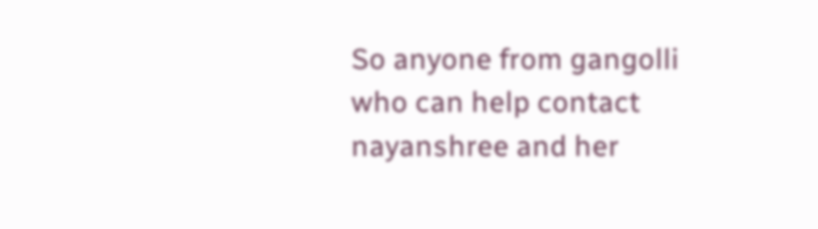So anyone from gangolli who can help contact nayanshree and her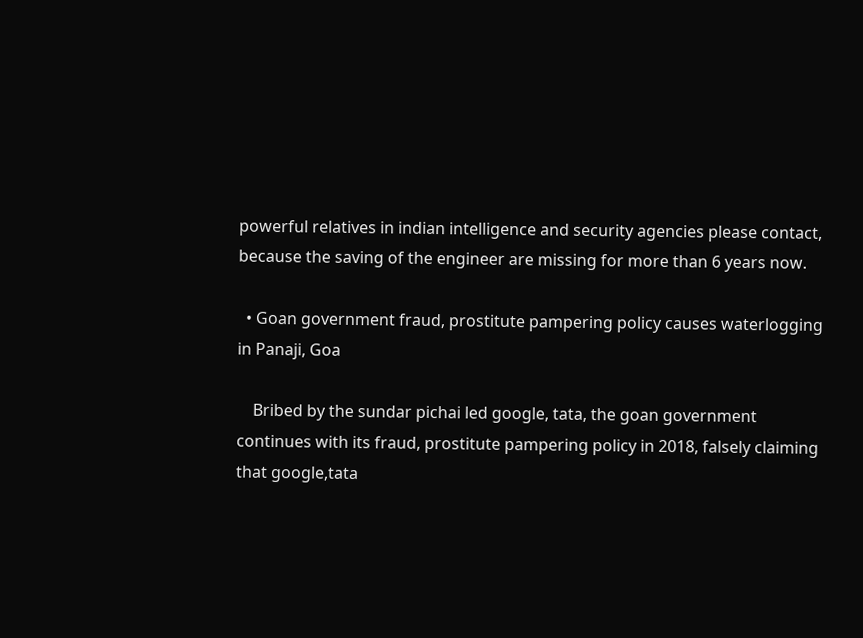powerful relatives in indian intelligence and security agencies please contact, because the saving of the engineer are missing for more than 6 years now.

  • Goan government fraud, prostitute pampering policy causes waterlogging in Panaji, Goa

    Bribed by the sundar pichai led google, tata, the goan government continues with its fraud, prostitute pampering policy in 2018, falsely claiming that google,tata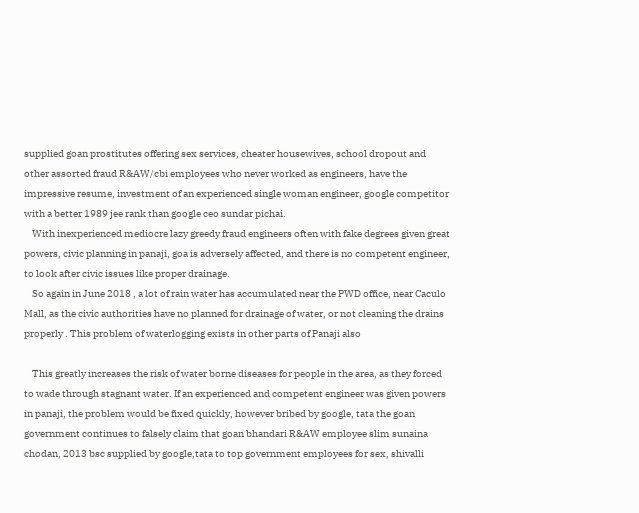supplied goan prostitutes offering sex services, cheater housewives, school dropout and other assorted fraud R&AW/cbi employees who never worked as engineers, have the impressive resume, investment of an experienced single woman engineer, google competitor with a better 1989 jee rank than google ceo sundar pichai.
    With inexperienced mediocre lazy greedy fraud engineers often with fake degrees given great powers, civic planning in panaji, goa is adversely affected, and there is no competent engineer, to look after civic issues like proper drainage.
    So again in June 2018 , a lot of rain water has accumulated near the PWD office, near Caculo Mall, as the civic authorities have no planned for drainage of water, or not cleaning the drains properly . This problem of waterlogging exists in other parts of Panaji also

    This greatly increases the risk of water borne diseases for people in the area, as they forced to wade through stagnant water. If an experienced and competent engineer was given powers in panaji, the problem would be fixed quickly, however bribed by google, tata the goan government continues to falsely claim that goan bhandari R&AW employee slim sunaina chodan, 2013 bsc supplied by google,tata to top government employees for sex, shivalli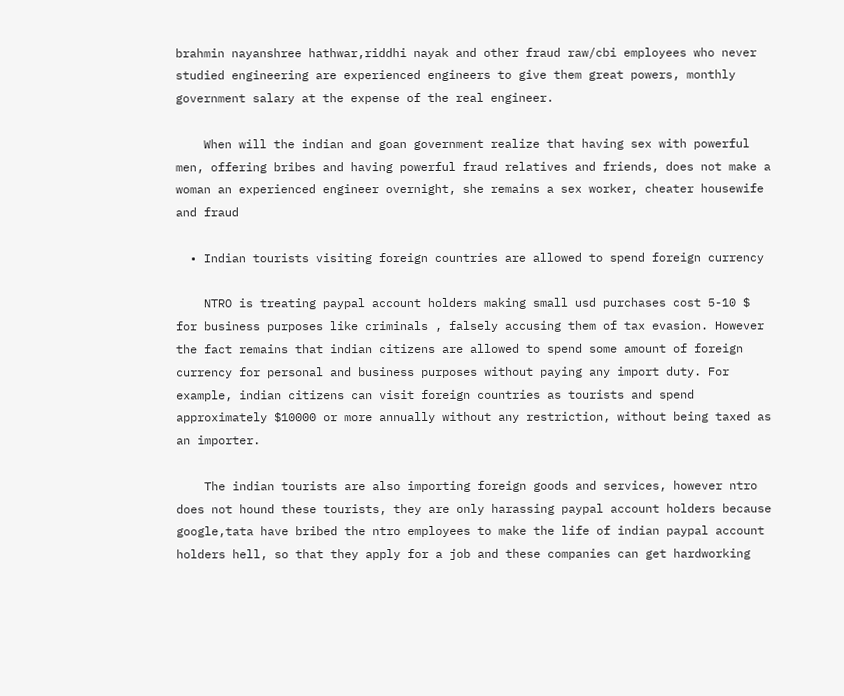brahmin nayanshree hathwar,riddhi nayak and other fraud raw/cbi employees who never studied engineering are experienced engineers to give them great powers, monthly government salary at the expense of the real engineer.

    When will the indian and goan government realize that having sex with powerful men, offering bribes and having powerful fraud relatives and friends, does not make a woman an experienced engineer overnight, she remains a sex worker, cheater housewife and fraud

  • Indian tourists visiting foreign countries are allowed to spend foreign currency

    NTRO is treating paypal account holders making small usd purchases cost 5-10 $ for business purposes like criminals , falsely accusing them of tax evasion. However the fact remains that indian citizens are allowed to spend some amount of foreign currency for personal and business purposes without paying any import duty. For example, indian citizens can visit foreign countries as tourists and spend approximately $10000 or more annually without any restriction, without being taxed as an importer.

    The indian tourists are also importing foreign goods and services, however ntro does not hound these tourists, they are only harassing paypal account holders because google,tata have bribed the ntro employees to make the life of indian paypal account holders hell, so that they apply for a job and these companies can get hardworking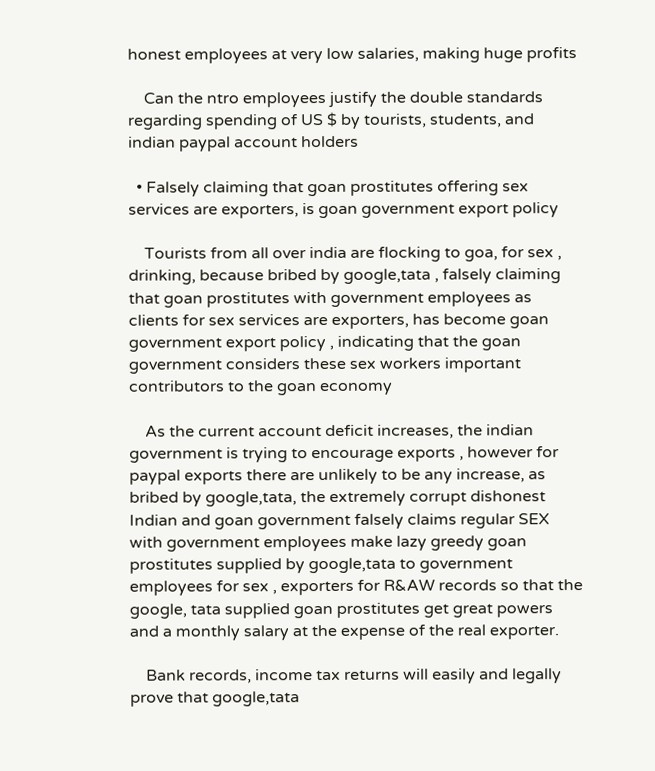honest employees at very low salaries, making huge profits

    Can the ntro employees justify the double standards regarding spending of US $ by tourists, students, and indian paypal account holders

  • Falsely claiming that goan prostitutes offering sex services are exporters, is goan government export policy

    Tourists from all over india are flocking to goa, for sex , drinking, because bribed by google,tata , falsely claiming that goan prostitutes with government employees as clients for sex services are exporters, has become goan government export policy , indicating that the goan government considers these sex workers important contributors to the goan economy

    As the current account deficit increases, the indian government is trying to encourage exports , however for paypal exports there are unlikely to be any increase, as bribed by google,tata, the extremely corrupt dishonest Indian and goan government falsely claims regular SEX with government employees make lazy greedy goan prostitutes supplied by google,tata to government employees for sex , exporters for R&AW records so that the google, tata supplied goan prostitutes get great powers and a monthly salary at the expense of the real exporter.

    Bank records, income tax returns will easily and legally prove that google,tata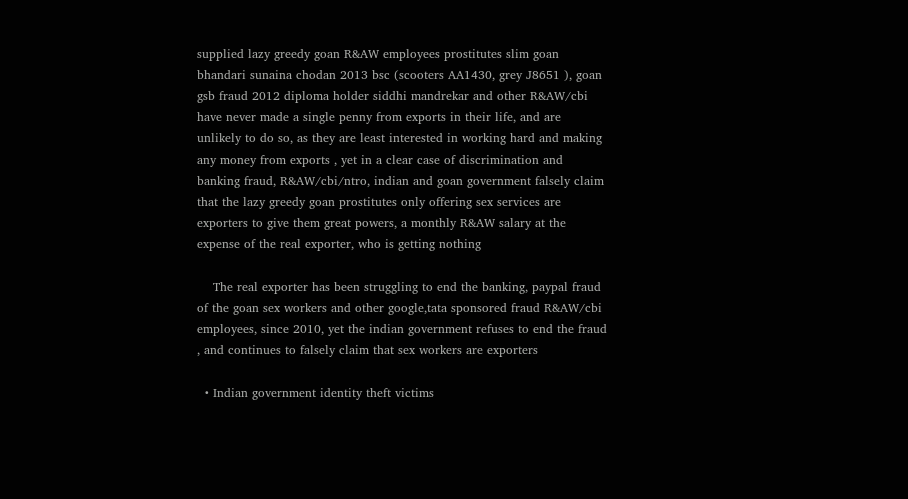supplied lazy greedy goan R&AW employees prostitutes slim goan bhandari sunaina chodan 2013 bsc (scooters AA1430, grey J8651 ), goan gsb fraud 2012 diploma holder siddhi mandrekar and other R&AW/cbi have never made a single penny from exports in their life, and are unlikely to do so, as they are least interested in working hard and making any money from exports , yet in a clear case of discrimination and banking fraud, R&AW/cbi/ntro, indian and goan government falsely claim that the lazy greedy goan prostitutes only offering sex services are exporters to give them great powers, a monthly R&AW salary at the expense of the real exporter, who is getting nothing

    The real exporter has been struggling to end the banking, paypal fraud of the goan sex workers and other google,tata sponsored fraud R&AW/cbi employees, since 2010, yet the indian government refuses to end the fraud , and continues to falsely claim that sex workers are exporters

  • Indian government identity theft victims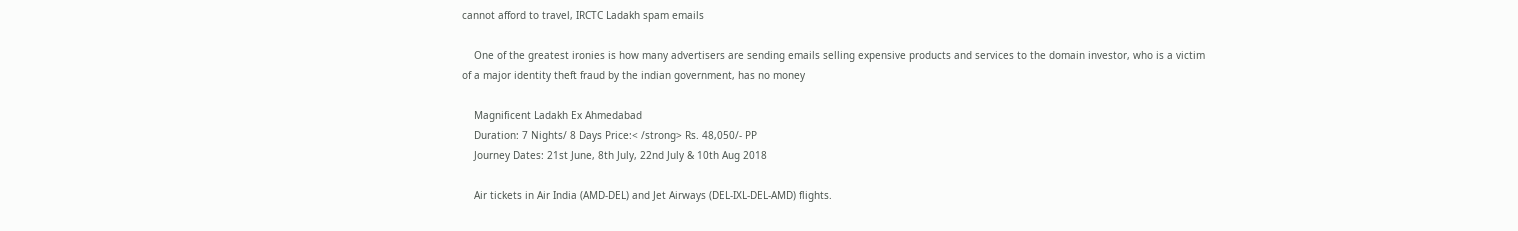cannot afford to travel, IRCTC Ladakh spam emails

    One of the greatest ironies is how many advertisers are sending emails selling expensive products and services to the domain investor, who is a victim of a major identity theft fraud by the indian government, has no money

    Magnificent Ladakh Ex Ahmedabad
    Duration: 7 Nights/ 8 Days Price:< /strong> Rs. 48,050/- PP
    Journey Dates: 21st June, 8th July, 22nd July & 10th Aug 2018

    Air tickets in Air India (AMD-DEL) and Jet Airways (DEL-IXL-DEL-AMD) flights.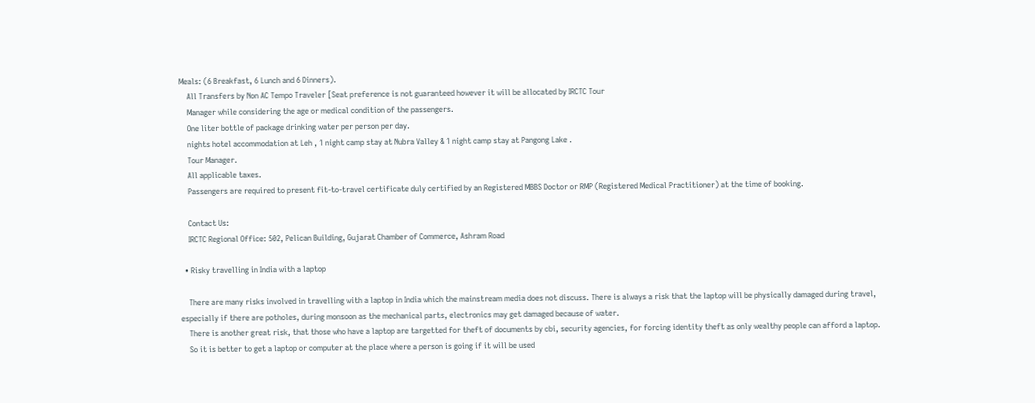Meals: (6 Breakfast, 6 Lunch and 6 Dinners).
    All Transfers by Non AC Tempo Traveler [Seat preference is not guaranteed however it will be allocated by IRCTC Tour
    Manager while considering the age or medical condition of the passengers.
    One liter bottle of package drinking water per person per day.
    nights hotel accommodation at Leh , 1 night camp stay at Nubra Valley & 1 night camp stay at Pangong Lake .
    Tour Manager.
    All applicable taxes.
    Passengers are required to present fit-to-travel certificate duly certified by an Registered MBBS Doctor or RMP (Registered Medical Practitioner) at the time of booking.

    Contact Us:
    IRCTC Regional Office: 502, Pelican Building, Gujarat Chamber of Commerce, Ashram Road

  • Risky travelling in India with a laptop

    There are many risks involved in travelling with a laptop in India which the mainstream media does not discuss. There is always a risk that the laptop will be physically damaged during travel, especially if there are potholes, during monsoon as the mechanical parts, electronics may get damaged because of water.
    There is another great risk, that those who have a laptop are targetted for theft of documents by cbi, security agencies, for forcing identity theft as only wealthy people can afford a laptop.
    So it is better to get a laptop or computer at the place where a person is going if it will be used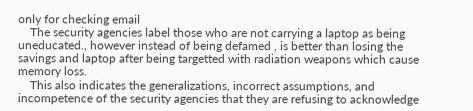only for checking email
    The security agencies label those who are not carrying a laptop as being uneducated., however instead of being defamed , is better than losing the savings and laptop after being targetted with radiation weapons which cause memory loss.
    This also indicates the generalizations, incorrect assumptions, and incompetence of the security agencies that they are refusing to acknowledge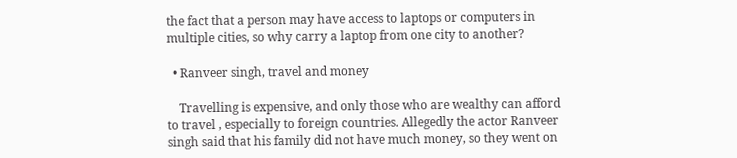the fact that a person may have access to laptops or computers in multiple cities, so why carry a laptop from one city to another?

  • Ranveer singh, travel and money

    Travelling is expensive, and only those who are wealthy can afford to travel , especially to foreign countries. Allegedly the actor Ranveer singh said that his family did not have much money, so they went on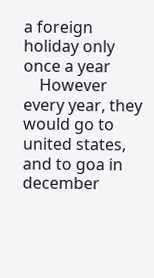a foreign holiday only once a year
    However every year, they would go to united states, and to goa in december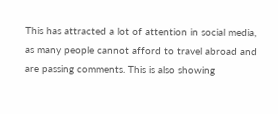This has attracted a lot of attention in social media, as many people cannot afford to travel abroad and are passing comments. This is also showing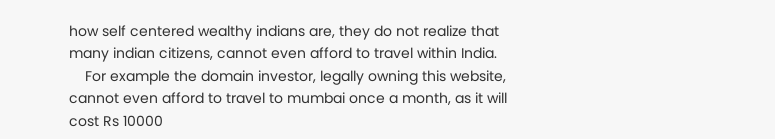how self centered wealthy indians are, they do not realize that many indian citizens, cannot even afford to travel within India.
    For example the domain investor, legally owning this website, cannot even afford to travel to mumbai once a month, as it will cost Rs 10000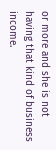or more and she is not having that kind of business income.